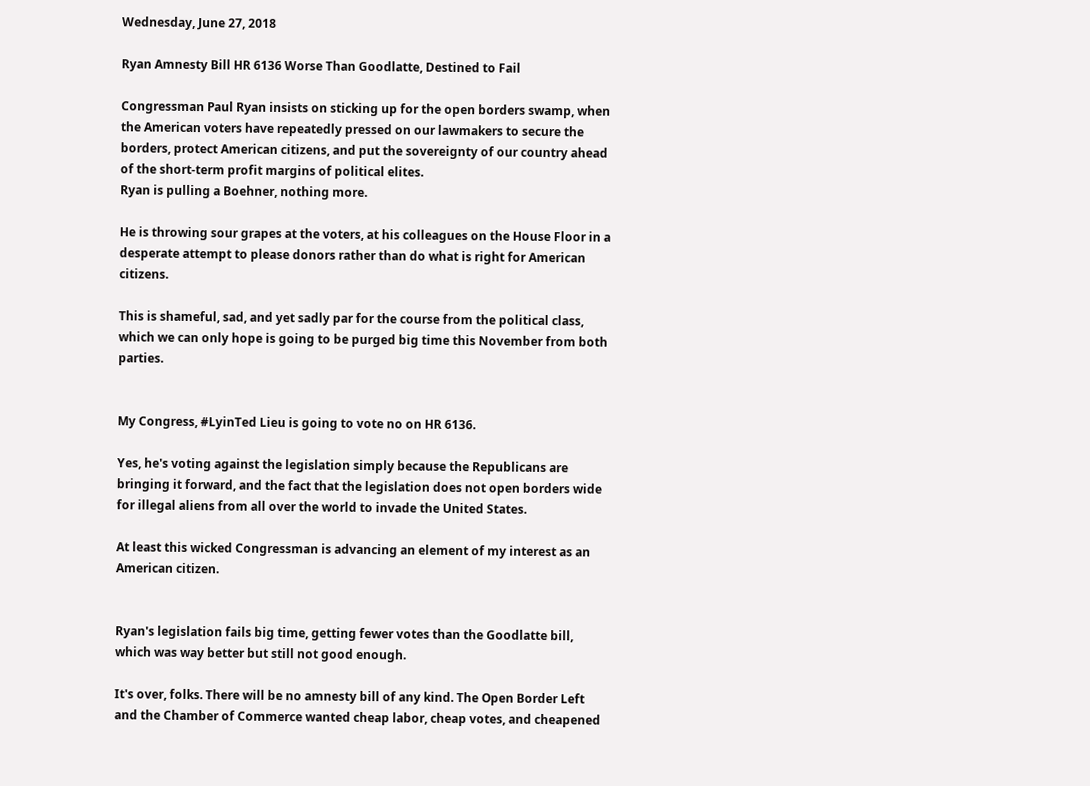Wednesday, June 27, 2018

Ryan Amnesty Bill HR 6136 Worse Than Goodlatte, Destined to Fail

Congressman Paul Ryan insists on sticking up for the open borders swamp, when the American voters have repeatedly pressed on our lawmakers to secure the borders, protect American citizens, and put the sovereignty of our country ahead of the short-term profit margins of political elites.
Ryan is pulling a Boehner, nothing more.

He is throwing sour grapes at the voters, at his colleagues on the House Floor in a desperate attempt to please donors rather than do what is right for American citizens.

This is shameful, sad, and yet sadly par for the course from the political class, which we can only hope is going to be purged big time this November from both parties.


My Congress, #LyinTed Lieu is going to vote no on HR 6136.

Yes, he's voting against the legislation simply because the Republicans are bringing it forward, and the fact that the legislation does not open borders wide for illegal aliens from all over the world to invade the United States.

At least this wicked Congressman is advancing an element of my interest as an American citizen.


Ryan's legislation fails big time, getting fewer votes than the Goodlatte bill, which was way better but still not good enough.

It's over, folks. There will be no amnesty bill of any kind. The Open Border Left and the Chamber of Commerce wanted cheap labor, cheap votes, and cheapened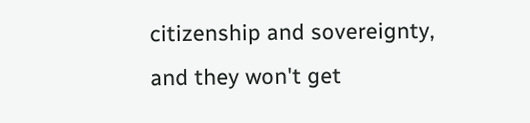citizenship and sovereignty, and they won't get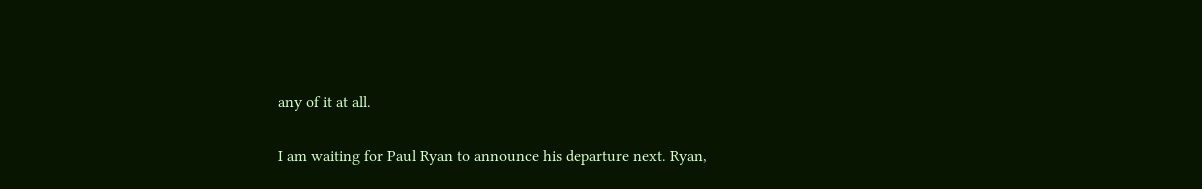any of it at all.

I am waiting for Paul Ryan to announce his departure next. Ryan,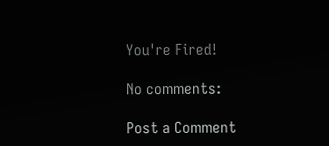You're Fired!

No comments:

Post a Comment